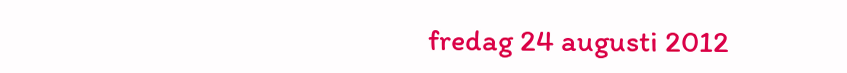fredag 24 augusti 2012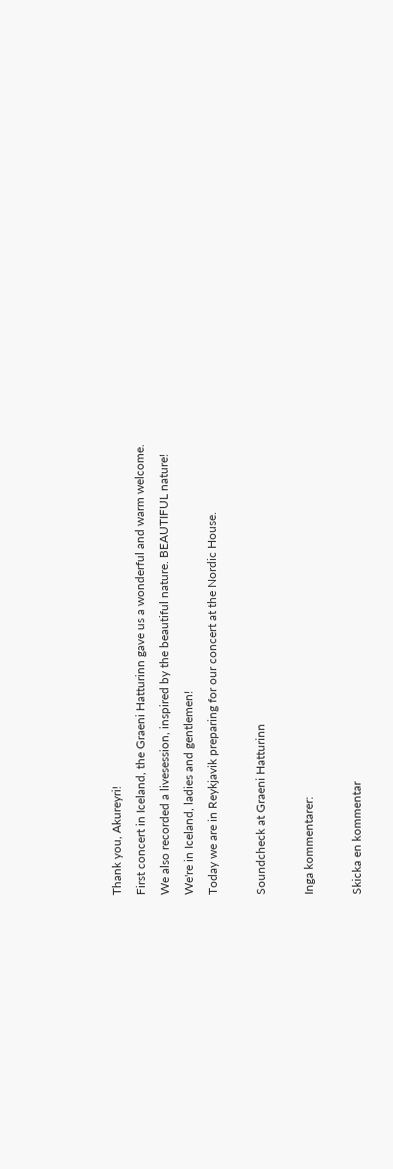Thank you, Akureyri!
First concert in Iceland, the Graeni Hatturinn gave us a wonderful and warm welcome.
We also recorded a livesession, inspired by the beautiful nature. BEAUTIFUL nature!
We're in Iceland, ladies and gentlemen!
Today we are in Reykjavik preparing for our concert at the Nordic House.

Soundcheck at Graeni Hatturinn

Inga kommentarer:

Skicka en kommentar